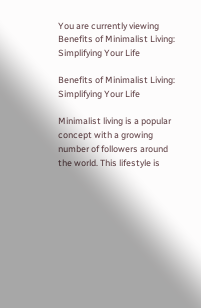You are currently viewing Benefits of Minimalist Living: Simplifying Your Life

Benefits of Minimalist Living: Simplifying Your Life

Minimalist living is a popular concept with a growing number of followers around the world. This lifestyle is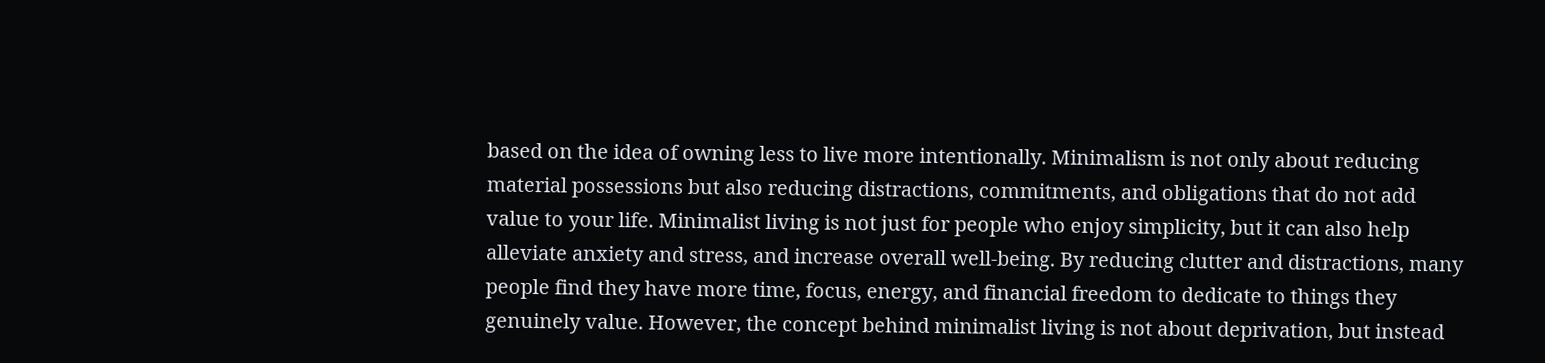based on the idea of owning less to live more intentionally. Minimalism is not only about reducing material possessions but also reducing distractions, commitments, and obligations that do not add value to your life. Minimalist living is not just for people who enjoy simplicity, but it can also help alleviate anxiety and stress, and increase overall well-being. By reducing clutter and distractions, many people find they have more time, focus, energy, and financial freedom to dedicate to things they genuinely value. However, the concept behind minimalist living is not about deprivation, but instead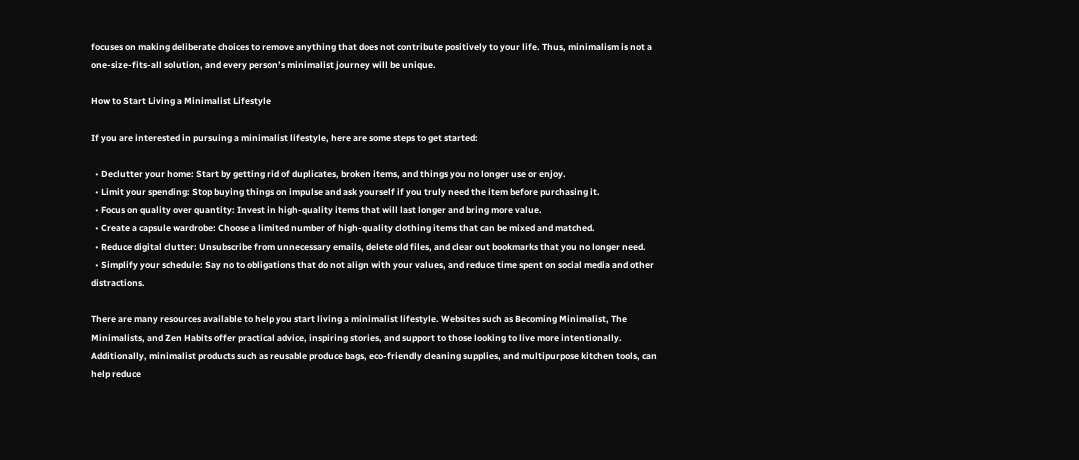focuses on making deliberate choices to remove anything that does not contribute positively to your life. Thus, minimalism is not a one-size-fits-all solution, and every person’s minimalist journey will be unique.

How to Start Living a Minimalist Lifestyle

If you are interested in pursuing a minimalist lifestyle, here are some steps to get started:

  • Declutter your home: Start by getting rid of duplicates, broken items, and things you no longer use or enjoy.
  • Limit your spending: Stop buying things on impulse and ask yourself if you truly need the item before purchasing it.
  • Focus on quality over quantity: Invest in high-quality items that will last longer and bring more value.
  • Create a capsule wardrobe: Choose a limited number of high-quality clothing items that can be mixed and matched.
  • Reduce digital clutter: Unsubscribe from unnecessary emails, delete old files, and clear out bookmarks that you no longer need.
  • Simplify your schedule: Say no to obligations that do not align with your values, and reduce time spent on social media and other distractions.

There are many resources available to help you start living a minimalist lifestyle. Websites such as Becoming Minimalist, The Minimalists, and Zen Habits offer practical advice, inspiring stories, and support to those looking to live more intentionally. Additionally, minimalist products such as reusable produce bags, eco-friendly cleaning supplies, and multipurpose kitchen tools, can help reduce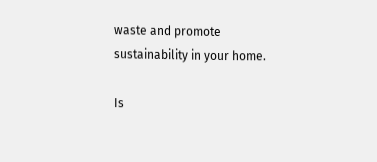waste and promote sustainability in your home.

Is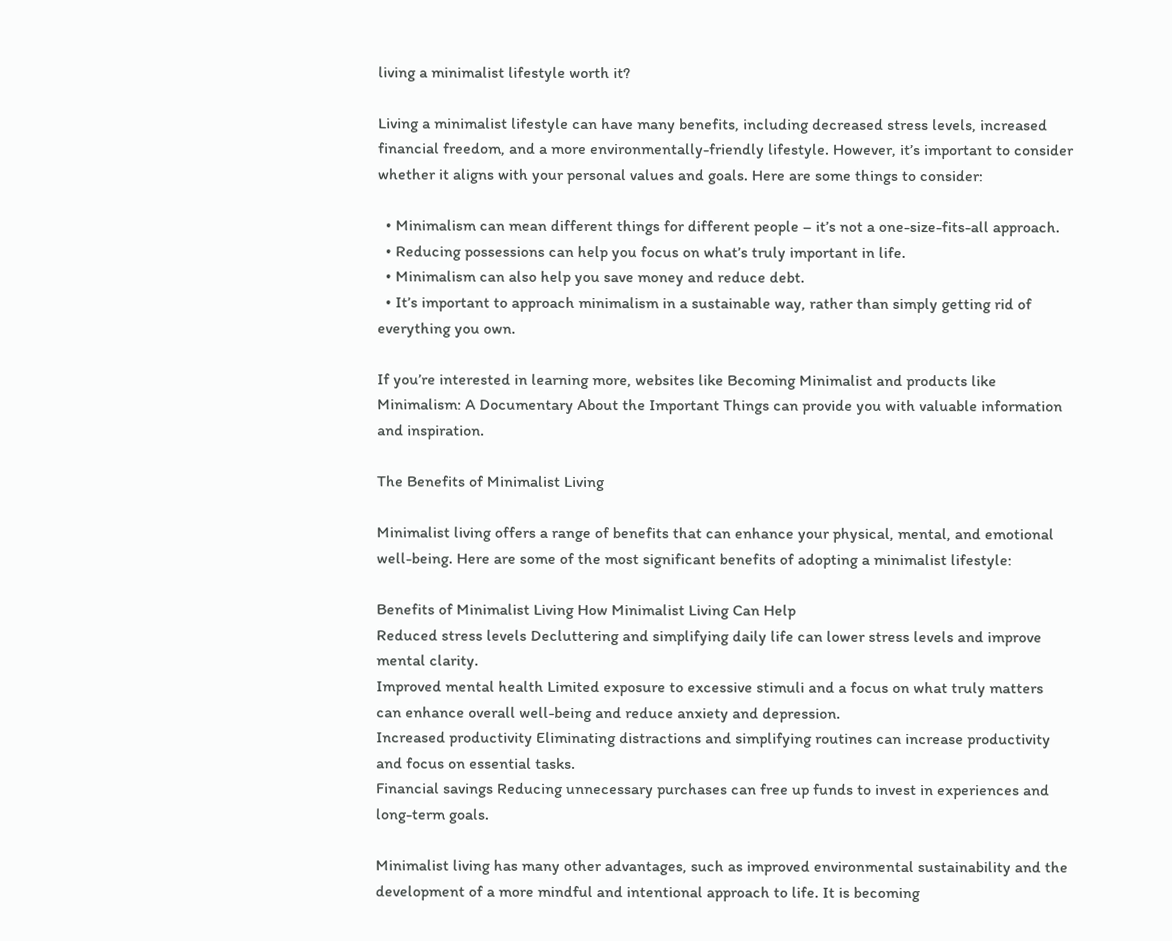living a minimalist lifestyle worth it?

Living a minimalist lifestyle can have many benefits, including decreased stress levels, increased financial freedom, and a more environmentally-friendly lifestyle. However, it’s important to consider whether it aligns with your personal values and goals. Here are some things to consider:

  • Minimalism can mean different things for different people – it’s not a one-size-fits-all approach.
  • Reducing possessions can help you focus on what’s truly important in life.
  • Minimalism can also help you save money and reduce debt.
  • It’s important to approach minimalism in a sustainable way, rather than simply getting rid of everything you own.

If you’re interested in learning more, websites like Becoming Minimalist and products like Minimalism: A Documentary About the Important Things can provide you with valuable information and inspiration.

The Benefits of Minimalist Living

Minimalist living offers a range of benefits that can enhance your physical, mental, and emotional well-being. Here are some of the most significant benefits of adopting a minimalist lifestyle:

Benefits of Minimalist Living How Minimalist Living Can Help
Reduced stress levels Decluttering and simplifying daily life can lower stress levels and improve mental clarity.
Improved mental health Limited exposure to excessive stimuli and a focus on what truly matters can enhance overall well-being and reduce anxiety and depression.
Increased productivity Eliminating distractions and simplifying routines can increase productivity and focus on essential tasks.
Financial savings Reducing unnecessary purchases can free up funds to invest in experiences and long-term goals.

Minimalist living has many other advantages, such as improved environmental sustainability and the development of a more mindful and intentional approach to life. It is becoming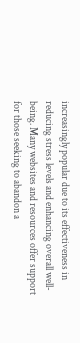increasingly popular due to its effectiveness in reducing stress levels and enhancing overall well-being. Many websites and resources offer support for those seeking to abandon a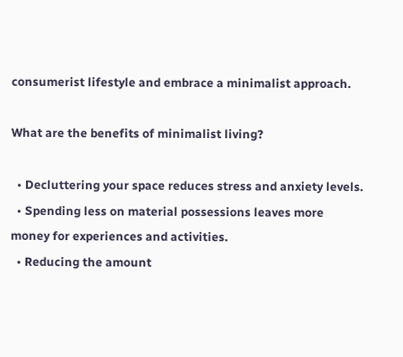consumerist lifestyle and embrace a minimalist approach.

What are the benefits of minimalist living?

  • Decluttering your space reduces stress and anxiety levels.
  • Spending less on material possessions leaves more money for experiences and activities.
  • Reducing the amount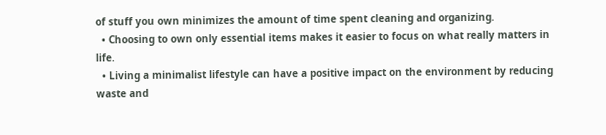of stuff you own minimizes the amount of time spent cleaning and organizing.
  • Choosing to own only essential items makes it easier to focus on what really matters in life.
  • Living a minimalist lifestyle can have a positive impact on the environment by reducing waste and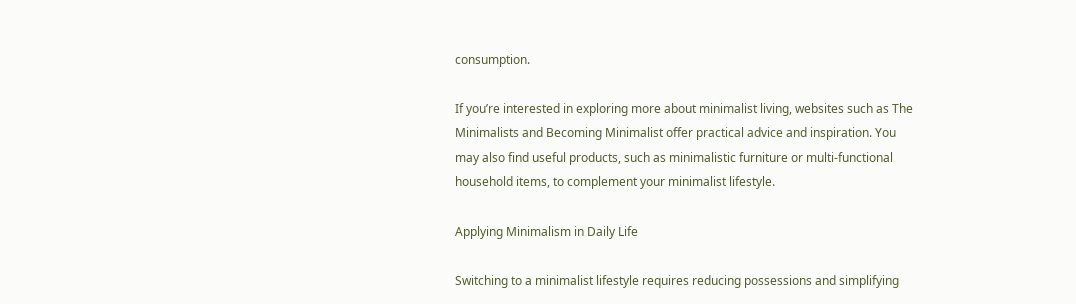consumption.

If you’re interested in exploring more about minimalist living, websites such as The Minimalists and Becoming Minimalist offer practical advice and inspiration. You may also find useful products, such as minimalistic furniture or multi-functional household items, to complement your minimalist lifestyle.

Applying Minimalism in Daily Life

Switching to a minimalist lifestyle requires reducing possessions and simplifying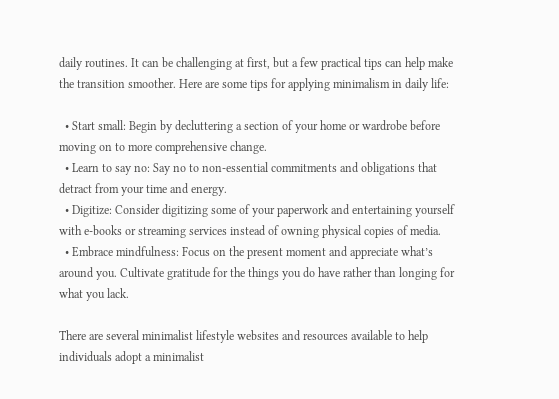daily routines. It can be challenging at first, but a few practical tips can help make the transition smoother. Here are some tips for applying minimalism in daily life:

  • Start small: Begin by decluttering a section of your home or wardrobe before moving on to more comprehensive change.
  • Learn to say no: Say no to non-essential commitments and obligations that detract from your time and energy.
  • Digitize: Consider digitizing some of your paperwork and entertaining yourself with e-books or streaming services instead of owning physical copies of media.
  • Embrace mindfulness: Focus on the present moment and appreciate what’s around you. Cultivate gratitude for the things you do have rather than longing for what you lack.

There are several minimalist lifestyle websites and resources available to help individuals adopt a minimalist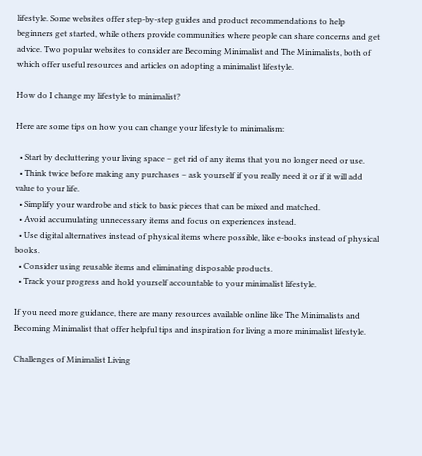lifestyle. Some websites offer step-by-step guides and product recommendations to help beginners get started, while others provide communities where people can share concerns and get advice. Two popular websites to consider are Becoming Minimalist and The Minimalists, both of which offer useful resources and articles on adopting a minimalist lifestyle.

How do I change my lifestyle to minimalist?

Here are some tips on how you can change your lifestyle to minimalism:

  • Start by decluttering your living space – get rid of any items that you no longer need or use.
  • Think twice before making any purchases – ask yourself if you really need it or if it will add value to your life.
  • Simplify your wardrobe and stick to basic pieces that can be mixed and matched.
  • Avoid accumulating unnecessary items and focus on experiences instead.
  • Use digital alternatives instead of physical items where possible, like e-books instead of physical books.
  • Consider using reusable items and eliminating disposable products.
  • Track your progress and hold yourself accountable to your minimalist lifestyle.

If you need more guidance, there are many resources available online like The Minimalists and Becoming Minimalist that offer helpful tips and inspiration for living a more minimalist lifestyle.

Challenges of Minimalist Living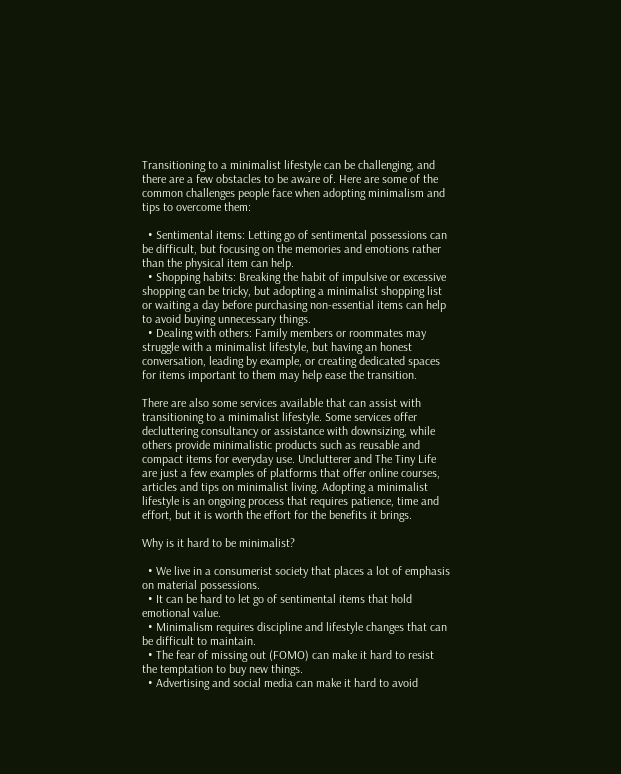Transitioning to a minimalist lifestyle can be challenging, and there are a few obstacles to be aware of. Here are some of the common challenges people face when adopting minimalism and tips to overcome them:

  • Sentimental items: Letting go of sentimental possessions can be difficult, but focusing on the memories and emotions rather than the physical item can help.
  • Shopping habits: Breaking the habit of impulsive or excessive shopping can be tricky, but adopting a minimalist shopping list or waiting a day before purchasing non-essential items can help to avoid buying unnecessary things.
  • Dealing with others: Family members or roommates may struggle with a minimalist lifestyle, but having an honest conversation, leading by example, or creating dedicated spaces for items important to them may help ease the transition.

There are also some services available that can assist with transitioning to a minimalist lifestyle. Some services offer decluttering consultancy or assistance with downsizing, while others provide minimalistic products such as reusable and compact items for everyday use. Unclutterer and The Tiny Life are just a few examples of platforms that offer online courses, articles and tips on minimalist living. Adopting a minimalist lifestyle is an ongoing process that requires patience, time and effort, but it is worth the effort for the benefits it brings.

Why is it hard to be minimalist?

  • We live in a consumerist society that places a lot of emphasis on material possessions.
  • It can be hard to let go of sentimental items that hold emotional value.
  • Minimalism requires discipline and lifestyle changes that can be difficult to maintain.
  • The fear of missing out (FOMO) can make it hard to resist the temptation to buy new things.
  • Advertising and social media can make it hard to avoid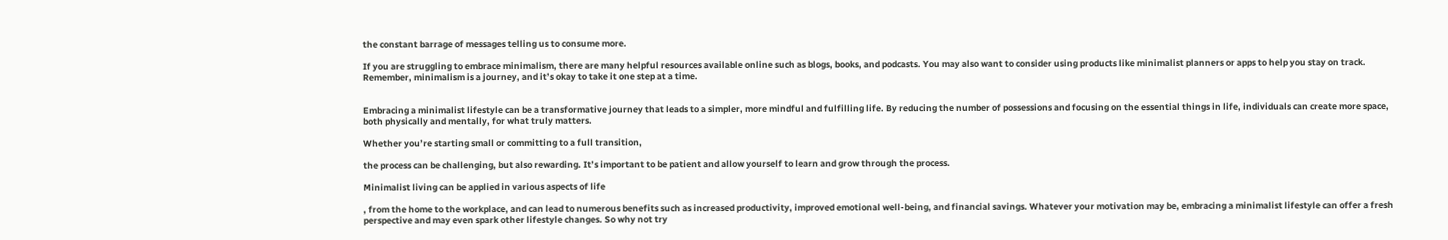the constant barrage of messages telling us to consume more.

If you are struggling to embrace minimalism, there are many helpful resources available online such as blogs, books, and podcasts. You may also want to consider using products like minimalist planners or apps to help you stay on track. Remember, minimalism is a journey, and it’s okay to take it one step at a time.


Embracing a minimalist lifestyle can be a transformative journey that leads to a simpler, more mindful and fulfilling life. By reducing the number of possessions and focusing on the essential things in life, individuals can create more space, both physically and mentally, for what truly matters.

Whether you’re starting small or committing to a full transition,

the process can be challenging, but also rewarding. It’s important to be patient and allow yourself to learn and grow through the process.

Minimalist living can be applied in various aspects of life

, from the home to the workplace, and can lead to numerous benefits such as increased productivity, improved emotional well-being, and financial savings. Whatever your motivation may be, embracing a minimalist lifestyle can offer a fresh perspective and may even spark other lifestyle changes. So why not try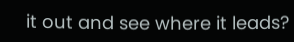it out and see where it leads?